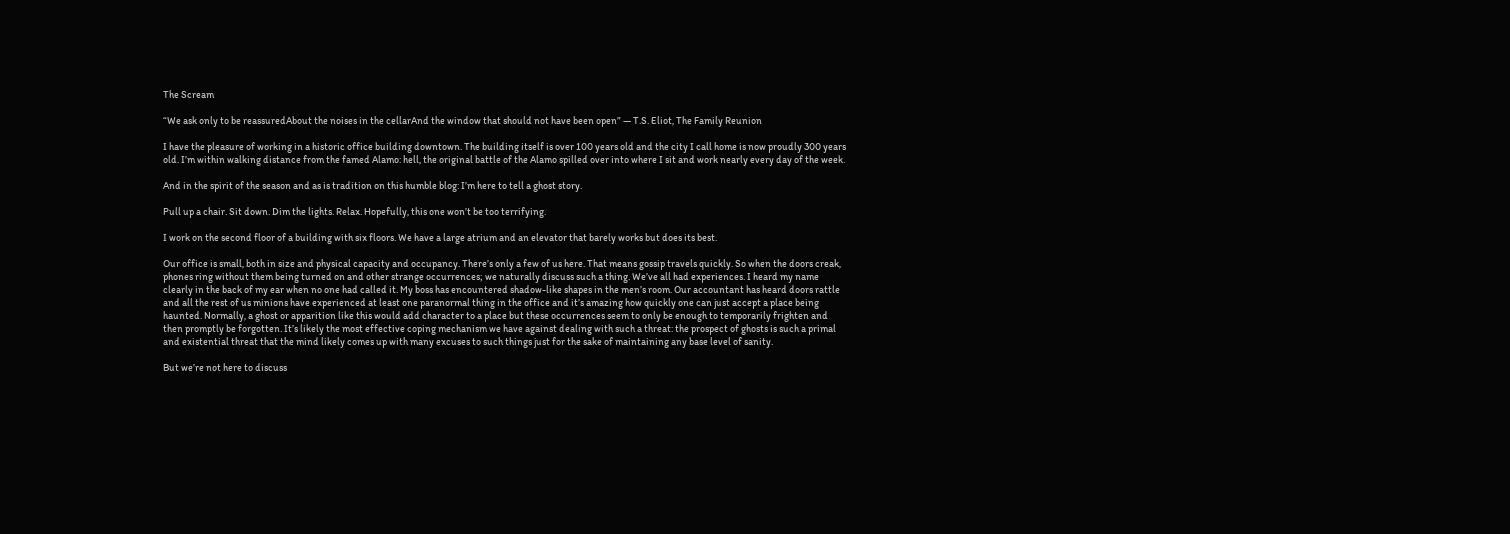The Scream

“We ask only to be reassuredAbout the noises in the cellarAnd the window that should not have been open” ― T.S. Eliot, The Family Reunion

I have the pleasure of working in a historic office building downtown. The building itself is over 100 years old and the city I call home is now proudly 300 years old. I’m within walking distance from the famed Alamo: hell, the original battle of the Alamo spilled over into where I sit and work nearly every day of the week.

And in the spirit of the season and as is tradition on this humble blog: I’m here to tell a ghost story.

Pull up a chair. Sit down. Dim the lights. Relax. Hopefully, this one won’t be too terrifying.

I work on the second floor of a building with six floors. We have a large atrium and an elevator that barely works but does its best.

Our office is small, both in size and physical capacity and occupancy. There’s only a few of us here. That means gossip travels quickly. So when the doors creak, phones ring without them being turned on and other strange occurrences; we naturally discuss such a thing. We’ve all had experiences. I heard my name clearly in the back of my ear when no one had called it. My boss has encountered shadow-like shapes in the men’s room. Our accountant has heard doors rattle and all the rest of us minions have experienced at least one paranormal thing in the office and it’s amazing how quickly one can just accept a place being haunted. Normally, a ghost or apparition like this would add character to a place but these occurrences seem to only be enough to temporarily frighten and then promptly be forgotten. It’s likely the most effective coping mechanism we have against dealing with such a threat: the prospect of ghosts is such a primal and existential threat that the mind likely comes up with many excuses to such things just for the sake of maintaining any base level of sanity.

But we’re not here to discuss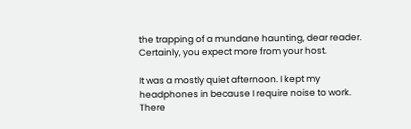the trapping of a mundane haunting, dear reader. Certainly, you expect more from your host.

It was a mostly quiet afternoon. I kept my headphones in because I require noise to work. There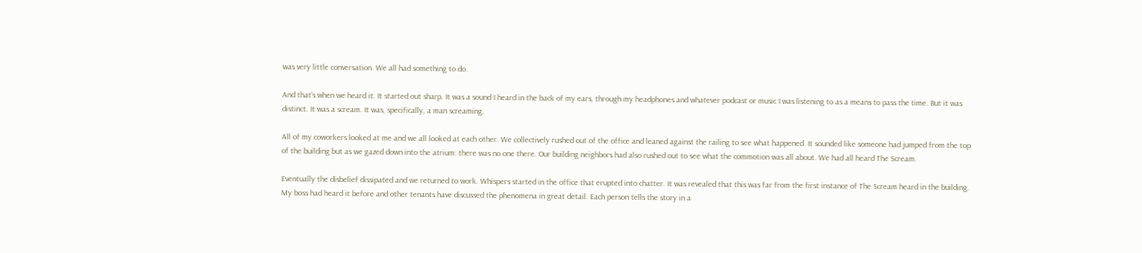was very little conversation. We all had something to do.

And that’s when we heard it. It started out sharp. It was a sound I heard in the back of my ears, through my headphones and whatever podcast or music I was listening to as a means to pass the time. But it was distinct. It was a scream. It was, specifically, a man screaming.

All of my coworkers looked at me and we all looked at each other. We collectively rushed out of the office and leaned against the railing to see what happened. It sounded like someone had jumped from the top of the building but as we gazed down into the atrium: there was no one there. Our building neighbors had also rushed out to see what the commotion was all about. We had all heard The Scream.

Eventually the disbelief dissipated and we returned to work. Whispers started in the office that erupted into chatter. It was revealed that this was far from the first instance of The Scream heard in the building. My boss had heard it before and other tenants have discussed the phenomena in great detail. Each person tells the story in a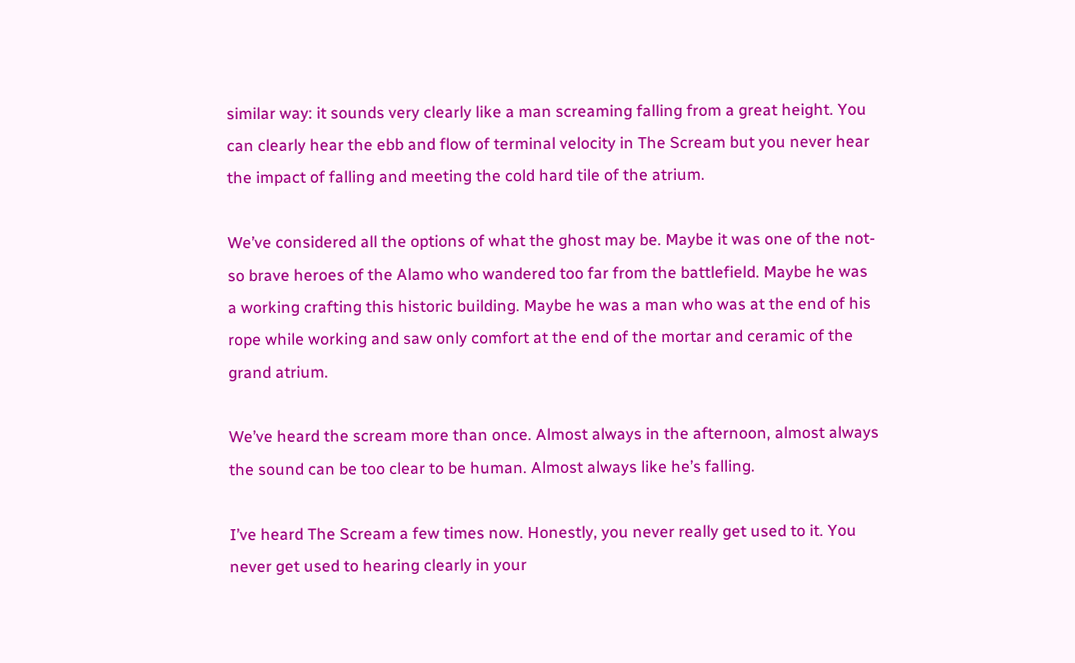similar way: it sounds very clearly like a man screaming falling from a great height. You can clearly hear the ebb and flow of terminal velocity in The Scream but you never hear the impact of falling and meeting the cold hard tile of the atrium.

We’ve considered all the options of what the ghost may be. Maybe it was one of the not-so brave heroes of the Alamo who wandered too far from the battlefield. Maybe he was a working crafting this historic building. Maybe he was a man who was at the end of his rope while working and saw only comfort at the end of the mortar and ceramic of the grand atrium.

We’ve heard the scream more than once. Almost always in the afternoon, almost always the sound can be too clear to be human. Almost always like he’s falling.

I’ve heard The Scream a few times now. Honestly, you never really get used to it. You never get used to hearing clearly in your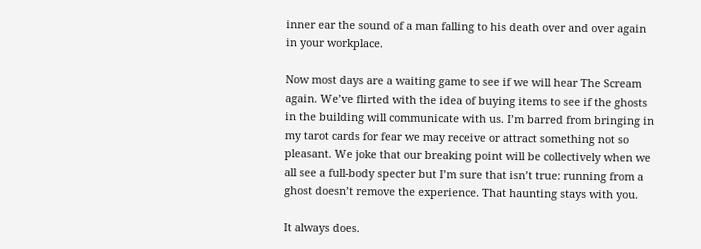inner ear the sound of a man falling to his death over and over again in your workplace.

Now most days are a waiting game to see if we will hear The Scream again. We’ve flirted with the idea of buying items to see if the ghosts in the building will communicate with us. I’m barred from bringing in my tarot cards for fear we may receive or attract something not so pleasant. We joke that our breaking point will be collectively when we all see a full-body specter but I’m sure that isn’t true: running from a ghost doesn’t remove the experience. That haunting stays with you.

It always does.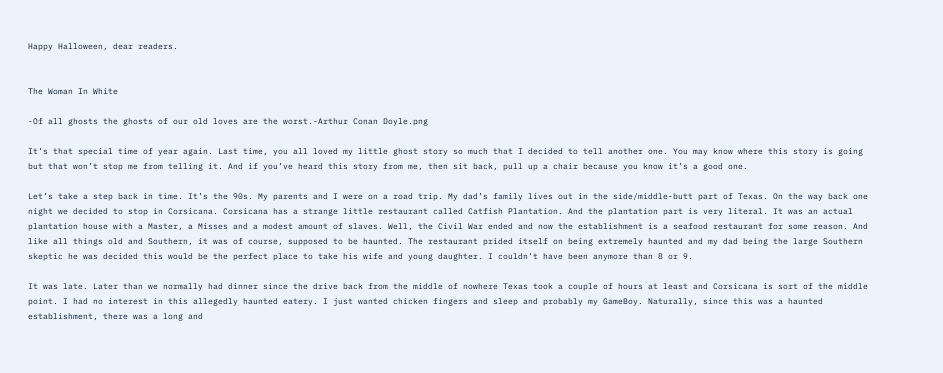Happy Halloween, dear readers.


The Woman In White

-Of all ghosts the ghosts of our old loves are the worst.-Arthur Conan Doyle.png

It’s that special time of year again. Last time, you all loved my little ghost story so much that I decided to tell another one. You may know where this story is going but that won’t stop me from telling it. And if you’ve heard this story from me, then sit back, pull up a chair because you know it’s a good one.

Let’s take a step back in time. It’s the 90s. My parents and I were on a road trip. My dad’s family lives out in the side/middle-butt part of Texas. On the way back one night we decided to stop in Corsicana. Corsicana has a strange little restaurant called Catfish Plantation. And the plantation part is very literal. It was an actual plantation house with a Master, a Misses and a modest amount of slaves. Well, the Civil War ended and now the establishment is a seafood restaurant for some reason. And like all things old and Southern, it was of course, supposed to be haunted. The restaurant prided itself on being extremely haunted and my dad being the large Southern skeptic he was decided this would be the perfect place to take his wife and young daughter. I couldn’t have been anymore than 8 or 9.

It was late. Later than we normally had dinner since the drive back from the middle of nowhere Texas took a couple of hours at least and Corsicana is sort of the middle point. I had no interest in this allegedly haunted eatery. I just wanted chicken fingers and sleep and probably my GameBoy. Naturally, since this was a haunted establishment, there was a long and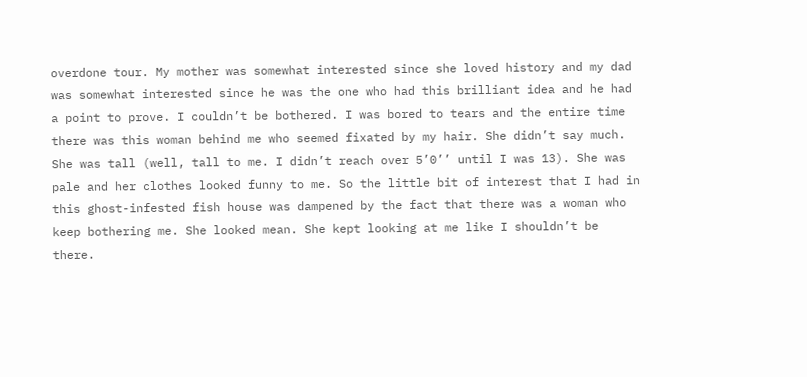overdone tour. My mother was somewhat interested since she loved history and my dad was somewhat interested since he was the one who had this brilliant idea and he had a point to prove. I couldn’t be bothered. I was bored to tears and the entire time there was this woman behind me who seemed fixated by my hair. She didn’t say much. She was tall (well, tall to me. I didn’t reach over 5’0’’ until I was 13). She was pale and her clothes looked funny to me. So the little bit of interest that I had in this ghost-infested fish house was dampened by the fact that there was a woman who keep bothering me. She looked mean. She kept looking at me like I shouldn’t be there.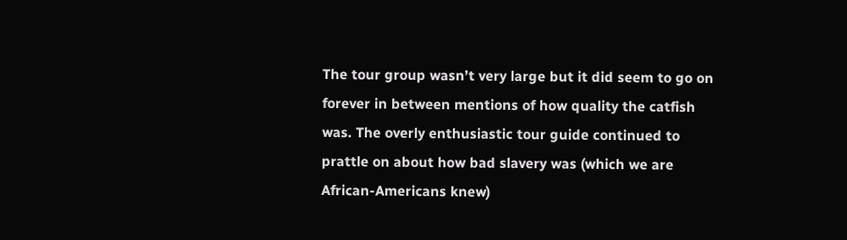The tour group wasn’t very large but it did seem to go on forever in between mentions of how quality the catfish was. The overly enthusiastic tour guide continued to prattle on about how bad slavery was (which we are African-Americans knew)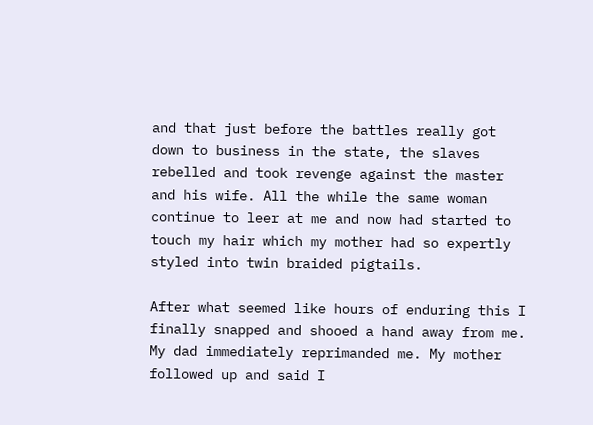and that just before the battles really got down to business in the state, the slaves rebelled and took revenge against the master and his wife. All the while the same woman continue to leer at me and now had started to touch my hair which my mother had so expertly styled into twin braided pigtails.

After what seemed like hours of enduring this I finally snapped and shooed a hand away from me. My dad immediately reprimanded me. My mother followed up and said I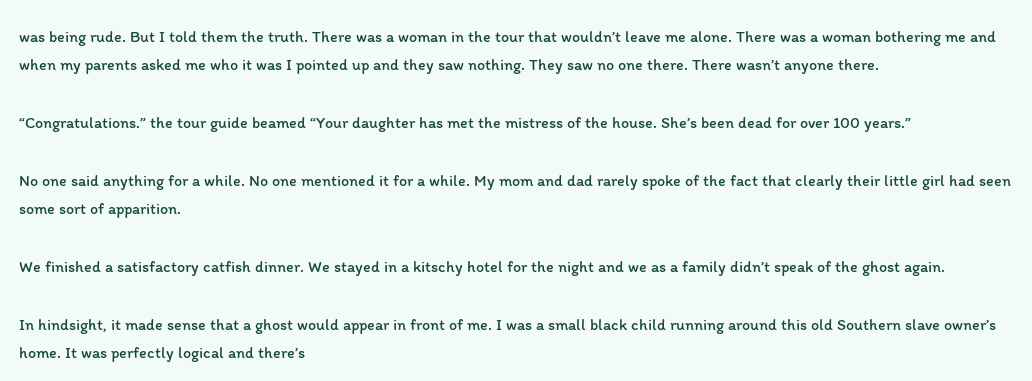was being rude. But I told them the truth. There was a woman in the tour that wouldn’t leave me alone. There was a woman bothering me and when my parents asked me who it was I pointed up and they saw nothing. They saw no one there. There wasn’t anyone there.

“Congratulations.” the tour guide beamed “Your daughter has met the mistress of the house. She’s been dead for over 100 years.”

No one said anything for a while. No one mentioned it for a while. My mom and dad rarely spoke of the fact that clearly their little girl had seen some sort of apparition.

We finished a satisfactory catfish dinner. We stayed in a kitschy hotel for the night and we as a family didn’t speak of the ghost again.

In hindsight, it made sense that a ghost would appear in front of me. I was a small black child running around this old Southern slave owner’s home. It was perfectly logical and there’s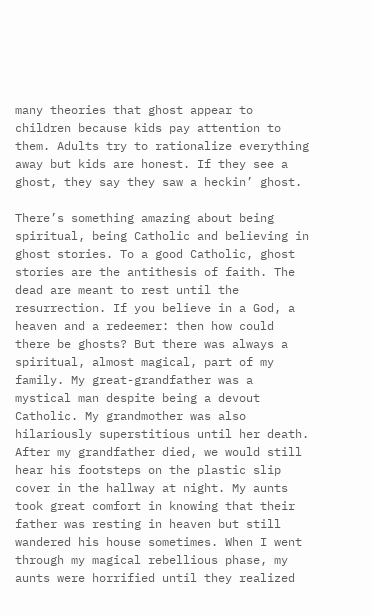many theories that ghost appear to children because kids pay attention to them. Adults try to rationalize everything away but kids are honest. If they see a ghost, they say they saw a heckin’ ghost.

There’s something amazing about being spiritual, being Catholic and believing in ghost stories. To a good Catholic, ghost stories are the antithesis of faith. The dead are meant to rest until the resurrection. If you believe in a God, a heaven and a redeemer: then how could there be ghosts? But there was always a spiritual, almost magical, part of my family. My great-grandfather was a mystical man despite being a devout Catholic. My grandmother was also hilariously superstitious until her death. After my grandfather died, we would still hear his footsteps on the plastic slip cover in the hallway at night. My aunts took great comfort in knowing that their father was resting in heaven but still wandered his house sometimes. When I went through my magical rebellious phase, my aunts were horrified until they realized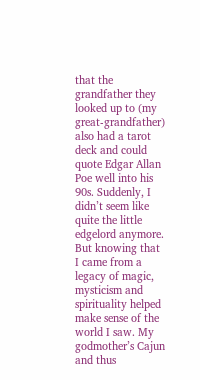that the grandfather they looked up to (my great-grandfather) also had a tarot deck and could quote Edgar Allan Poe well into his 90s. Suddenly, I didn’t seem like quite the little edgelord anymore.  But knowing that I came from a legacy of magic, mysticism and spirituality helped make sense of the world I saw. My godmother’s Cajun and thus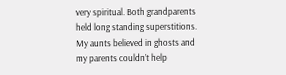very spiritual. Both grandparents held long standing superstitions. My aunts believed in ghosts and my parents couldn’t help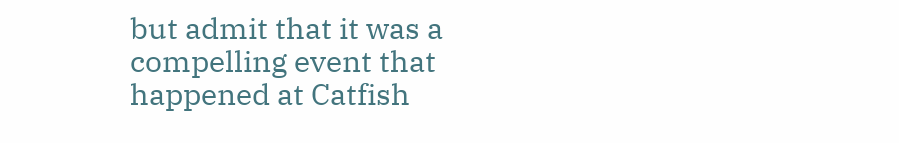but admit that it was a compelling event that happened at Catfish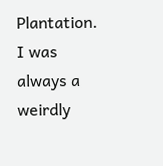Plantation. I was always a weirdly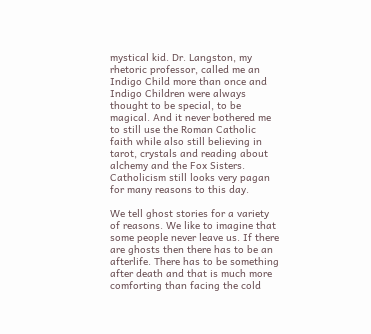mystical kid. Dr. Langston, my rhetoric professor, called me an Indigo Child more than once and Indigo Children were always thought to be special, to be magical. And it never bothered me to still use the Roman Catholic faith while also still believing in tarot, crystals and reading about alchemy and the Fox Sisters. Catholicism still looks very pagan for many reasons to this day.

We tell ghost stories for a variety of reasons. We like to imagine that some people never leave us. If there are ghosts then there has to be an afterlife. There has to be something after death and that is much more comforting than facing the cold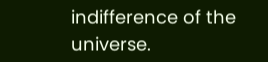indifference of the universe.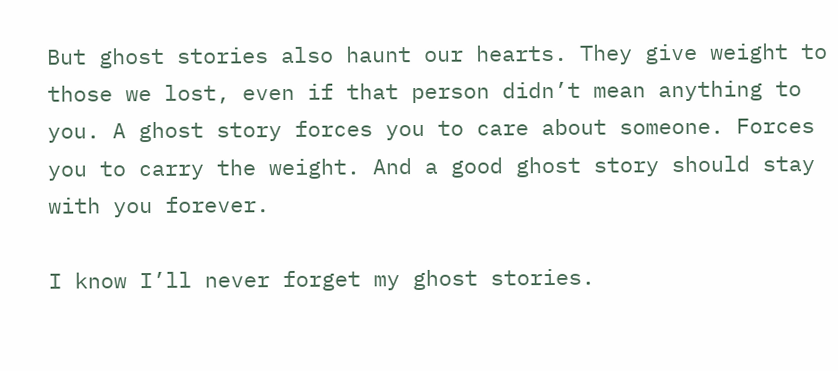But ghost stories also haunt our hearts. They give weight to those we lost, even if that person didn’t mean anything to you. A ghost story forces you to care about someone. Forces you to carry the weight. And a good ghost story should stay with you forever.

I know I’ll never forget my ghost stories.